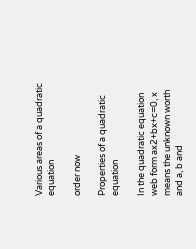Various areas of a quadratic equation

order now

Properties of a quadratic equation

In the quadratic equation web form ax2+bx+c=0, x means the unknown worth and a, b and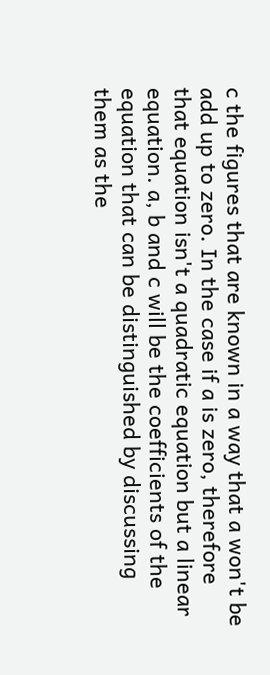c the figures that are known in a way that a won't be add up to zero. In the case if a is zero, therefore that equation isn't a quadratic equation but a linear equation. a, b and c will be the coefficients of the equation that can be distinguished by discussing them as the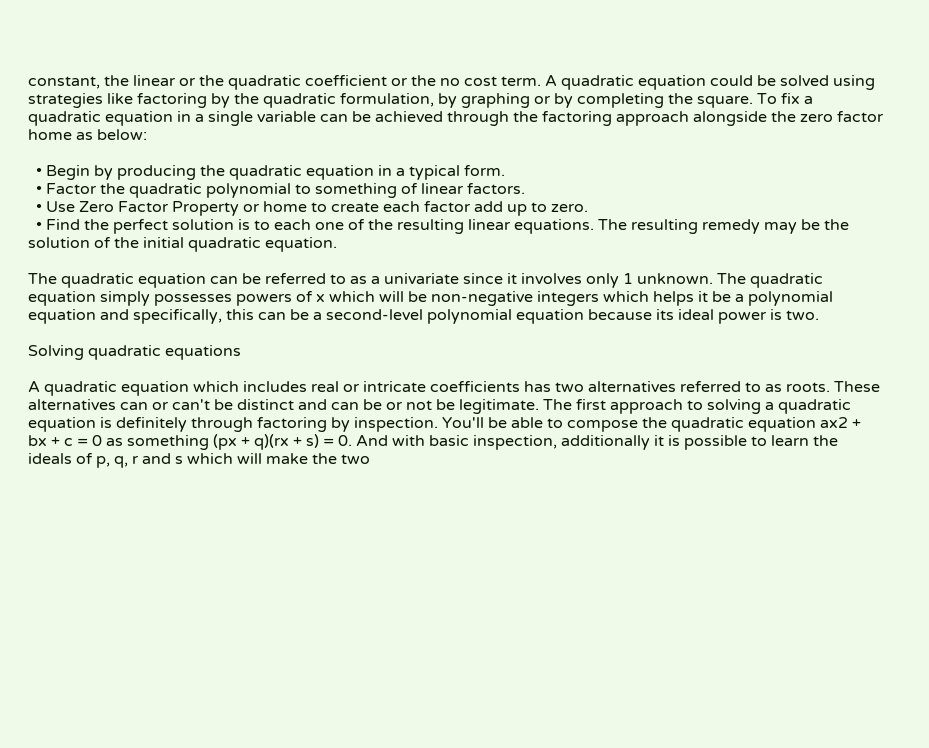constant, the linear or the quadratic coefficient or the no cost term. A quadratic equation could be solved using strategies like factoring by the quadratic formulation, by graphing or by completing the square. To fix a quadratic equation in a single variable can be achieved through the factoring approach alongside the zero factor home as below:

  • Begin by producing the quadratic equation in a typical form.
  • Factor the quadratic polynomial to something of linear factors.
  • Use Zero Factor Property or home to create each factor add up to zero.
  • Find the perfect solution is to each one of the resulting linear equations. The resulting remedy may be the solution of the initial quadratic equation.

The quadratic equation can be referred to as a univariate since it involves only 1 unknown. The quadratic equation simply possesses powers of x which will be non-negative integers which helps it be a polynomial equation and specifically, this can be a second-level polynomial equation because its ideal power is two.

Solving quadratic equations

A quadratic equation which includes real or intricate coefficients has two alternatives referred to as roots. These alternatives can or can't be distinct and can be or not be legitimate. The first approach to solving a quadratic equation is definitely through factoring by inspection. You'll be able to compose the quadratic equation ax2 + bx + c = 0 as something (px + q)(rx + s) = 0. And with basic inspection, additionally it is possible to learn the ideals of p, q, r and s which will make the two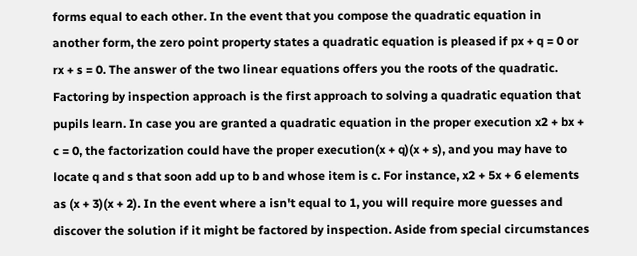forms equal to each other. In the event that you compose the quadratic equation in another form, the zero point property states a quadratic equation is pleased if px + q = 0 or rx + s = 0. The answer of the two linear equations offers you the roots of the quadratic. Factoring by inspection approach is the first approach to solving a quadratic equation that pupils learn. In case you are granted a quadratic equation in the proper execution x2 + bx + c = 0, the factorization could have the proper execution(x + q)(x + s), and you may have to locate q and s that soon add up to b and whose item is c. For instance, x2 + 5x + 6 elements as (x + 3)(x + 2). In the event where a isn't equal to 1, you will require more guesses and discover the solution if it might be factored by inspection. Aside from special circumstances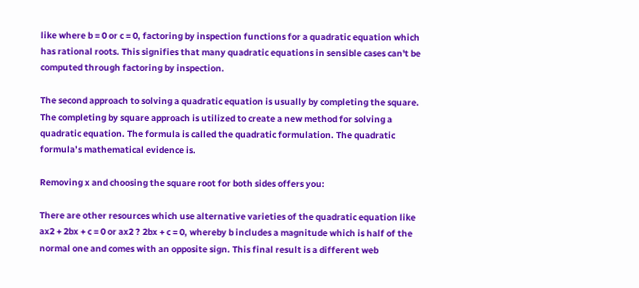like where b = 0 or c = 0, factoring by inspection functions for a quadratic equation which has rational roots. This signifies that many quadratic equations in sensible cases can't be computed through factoring by inspection.

The second approach to solving a quadratic equation is usually by completing the square. The completing by square approach is utilized to create a new method for solving a quadratic equation. The formula is called the quadratic formulation. The quadratic formula’s mathematical evidence is.

Removing x and choosing the square root for both sides offers you:

There are other resources which use alternative varieties of the quadratic equation like ax2 + 2bx + c = 0 or ax2 ? 2bx + c = 0, whereby b includes a magnitude which is half of the normal one and comes with an opposite sign. This final result is a different web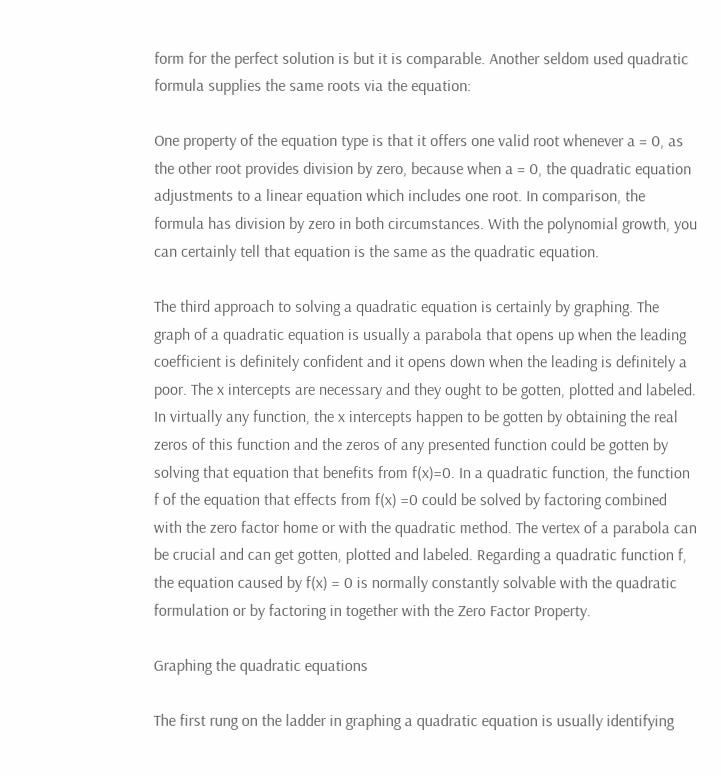form for the perfect solution is but it is comparable. Another seldom used quadratic formula supplies the same roots via the equation:

One property of the equation type is that it offers one valid root whenever a = 0, as the other root provides division by zero, because when a = 0, the quadratic equation adjustments to a linear equation which includes one root. In comparison, the formula has division by zero in both circumstances. With the polynomial growth, you can certainly tell that equation is the same as the quadratic equation.

The third approach to solving a quadratic equation is certainly by graphing. The graph of a quadratic equation is usually a parabola that opens up when the leading coefficient is definitely confident and it opens down when the leading is definitely a poor. The x intercepts are necessary and they ought to be gotten, plotted and labeled. In virtually any function, the x intercepts happen to be gotten by obtaining the real zeros of this function and the zeros of any presented function could be gotten by solving that equation that benefits from f(x)=0. In a quadratic function, the function f of the equation that effects from f(x) =0 could be solved by factoring combined with the zero factor home or with the quadratic method. The vertex of a parabola can be crucial and can get gotten, plotted and labeled. Regarding a quadratic function f, the equation caused by f(x) = 0 is normally constantly solvable with the quadratic formulation or by factoring in together with the Zero Factor Property.

Graphing the quadratic equations

The first rung on the ladder in graphing a quadratic equation is usually identifying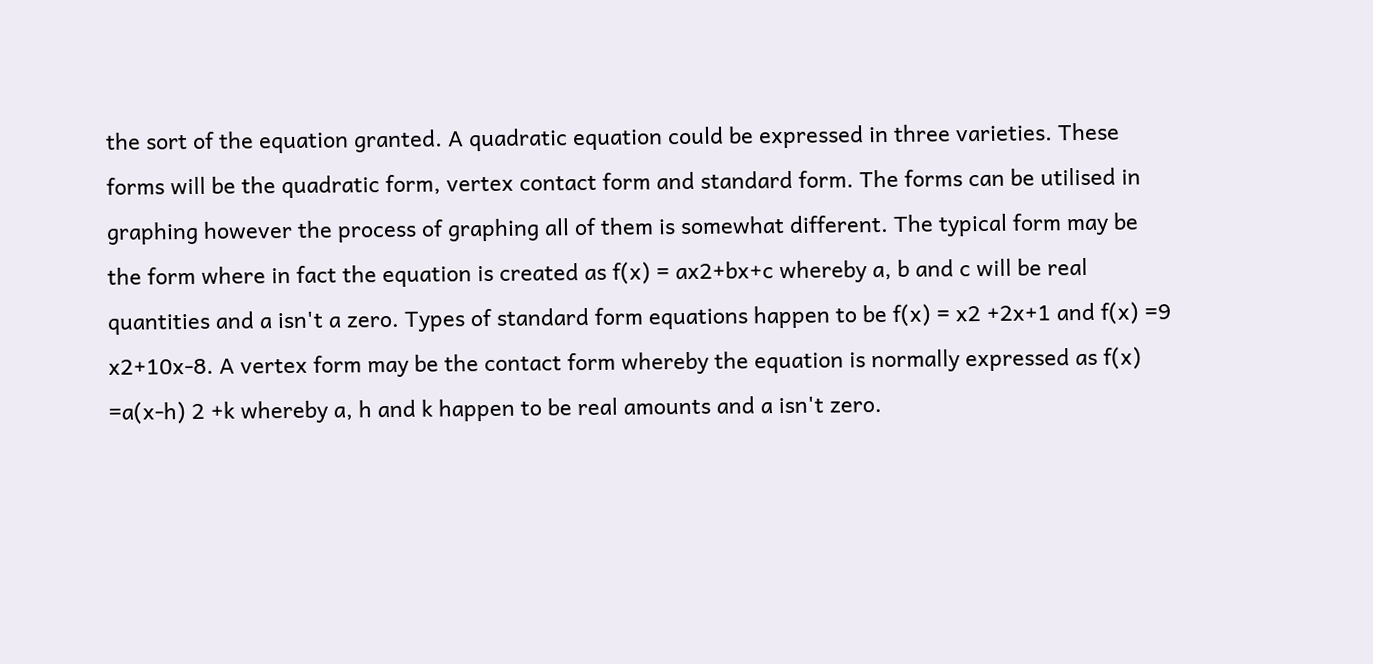the sort of the equation granted. A quadratic equation could be expressed in three varieties. These forms will be the quadratic form, vertex contact form and standard form. The forms can be utilised in graphing however the process of graphing all of them is somewhat different. The typical form may be the form where in fact the equation is created as f(x) = ax2+bx+c whereby a, b and c will be real quantities and a isn't a zero. Types of standard form equations happen to be f(x) = x2 +2x+1 and f(x) =9 x2+10x-8. A vertex form may be the contact form whereby the equation is normally expressed as f(x) =a(x-h) 2 +k whereby a, h and k happen to be real amounts and a isn't zero.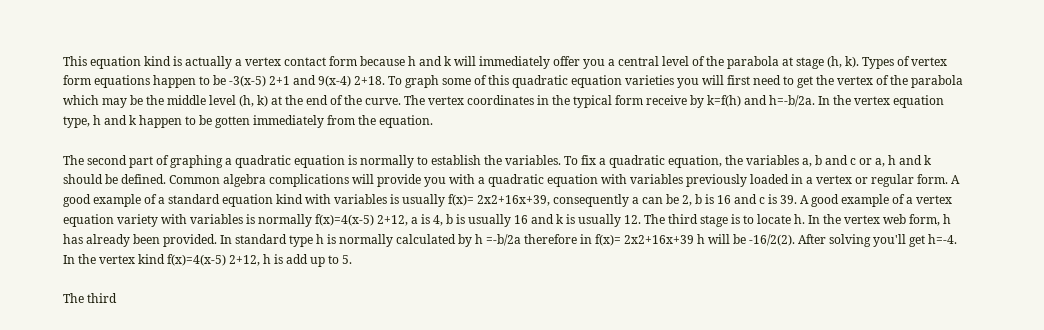This equation kind is actually a vertex contact form because h and k will immediately offer you a central level of the parabola at stage (h, k). Types of vertex form equations happen to be -3(x-5) 2+1 and 9(x-4) 2+18. To graph some of this quadratic equation varieties you will first need to get the vertex of the parabola which may be the middle level (h, k) at the end of the curve. The vertex coordinates in the typical form receive by k=f(h) and h=-b/2a. In the vertex equation type, h and k happen to be gotten immediately from the equation.

The second part of graphing a quadratic equation is normally to establish the variables. To fix a quadratic equation, the variables a, b and c or a, h and k should be defined. Common algebra complications will provide you with a quadratic equation with variables previously loaded in a vertex or regular form. A good example of a standard equation kind with variables is usually f(x)= 2x2+16x+39, consequently a can be 2, b is 16 and c is 39. A good example of a vertex equation variety with variables is normally f(x)=4(x-5) 2+12, a is 4, b is usually 16 and k is usually 12. The third stage is to locate h. In the vertex web form, h has already been provided. In standard type h is normally calculated by h =-b/2a therefore in f(x)= 2x2+16x+39 h will be -16/2(2). After solving you'll get h=-4. In the vertex kind f(x)=4(x-5) 2+12, h is add up to 5.

The third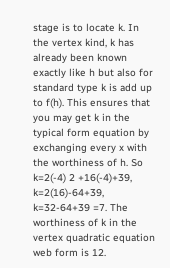stage is to locate k. In the vertex kind, k has already been known exactly like h but also for standard type k is add up to f(h). This ensures that you may get k in the typical form equation by exchanging every x with the worthiness of h. So k=2(-4) 2 +16(-4)+39, k=2(16)-64+39, k=32-64+39 =7. The worthiness of k in the vertex quadratic equation web form is 12.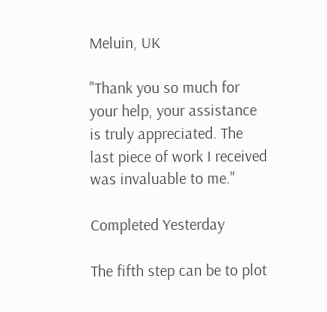Meluin, UK

"Thank you so much for your help, your assistance is truly appreciated. The last piece of work I received was invaluable to me."

Completed Yesterday

The fifth step can be to plot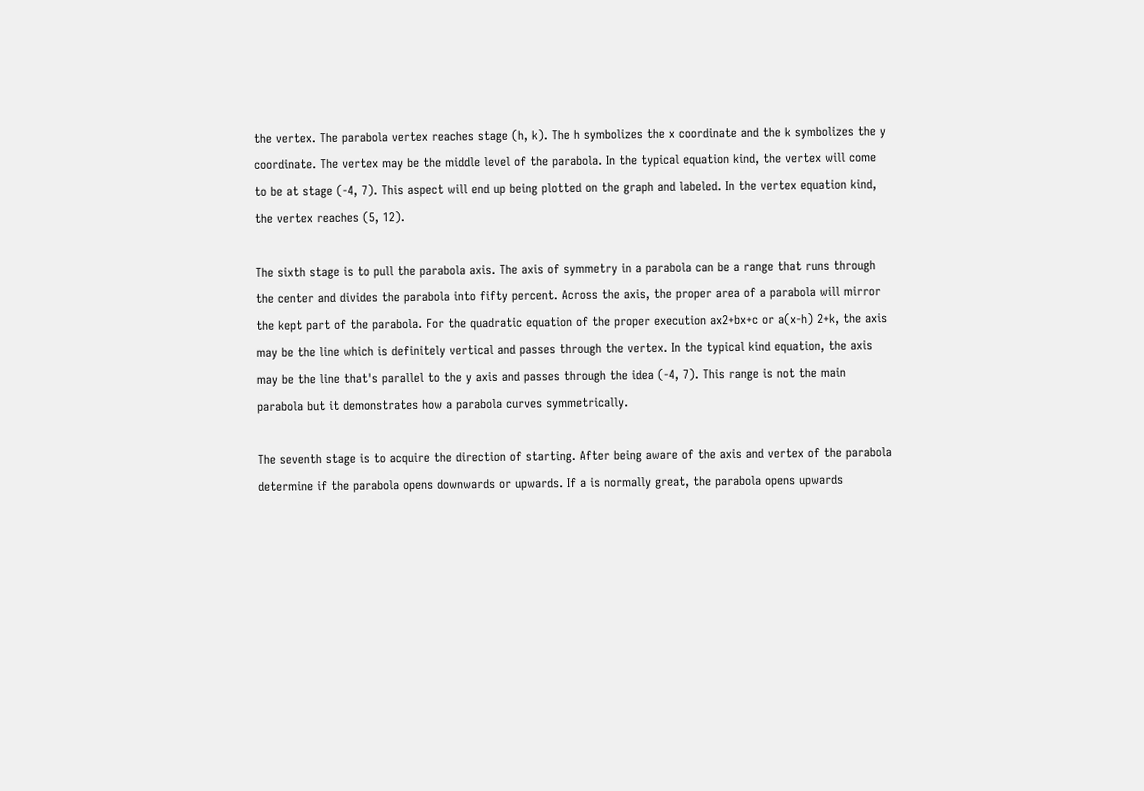the vertex. The parabola vertex reaches stage (h, k). The h symbolizes the x coordinate and the k symbolizes the y coordinate. The vertex may be the middle level of the parabola. In the typical equation kind, the vertex will come to be at stage (-4, 7). This aspect will end up being plotted on the graph and labeled. In the vertex equation kind, the vertex reaches (5, 12).

The sixth stage is to pull the parabola axis. The axis of symmetry in a parabola can be a range that runs through the center and divides the parabola into fifty percent. Across the axis, the proper area of a parabola will mirror the kept part of the parabola. For the quadratic equation of the proper execution ax2+bx+c or a(x-h) 2+k, the axis may be the line which is definitely vertical and passes through the vertex. In the typical kind equation, the axis may be the line that's parallel to the y axis and passes through the idea (-4, 7). This range is not the main parabola but it demonstrates how a parabola curves symmetrically.

The seventh stage is to acquire the direction of starting. After being aware of the axis and vertex of the parabola determine if the parabola opens downwards or upwards. If a is normally great, the parabola opens upwards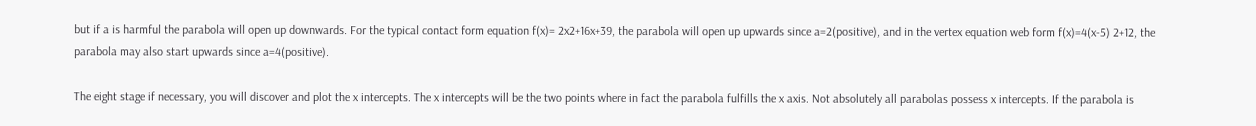but if a is harmful the parabola will open up downwards. For the typical contact form equation f(x)= 2x2+16x+39, the parabola will open up upwards since a=2(positive), and in the vertex equation web form f(x)=4(x-5) 2+12, the parabola may also start upwards since a=4(positive).

The eight stage if necessary, you will discover and plot the x intercepts. The x intercepts will be the two points where in fact the parabola fulfills the x axis. Not absolutely all parabolas possess x intercepts. If the parabola is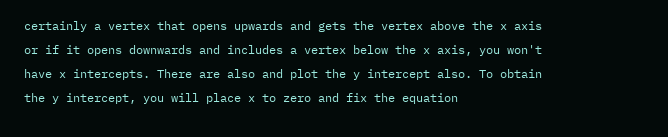certainly a vertex that opens upwards and gets the vertex above the x axis or if it opens downwards and includes a vertex below the x axis, you won't have x intercepts. There are also and plot the y intercept also. To obtain the y intercept, you will place x to zero and fix the equation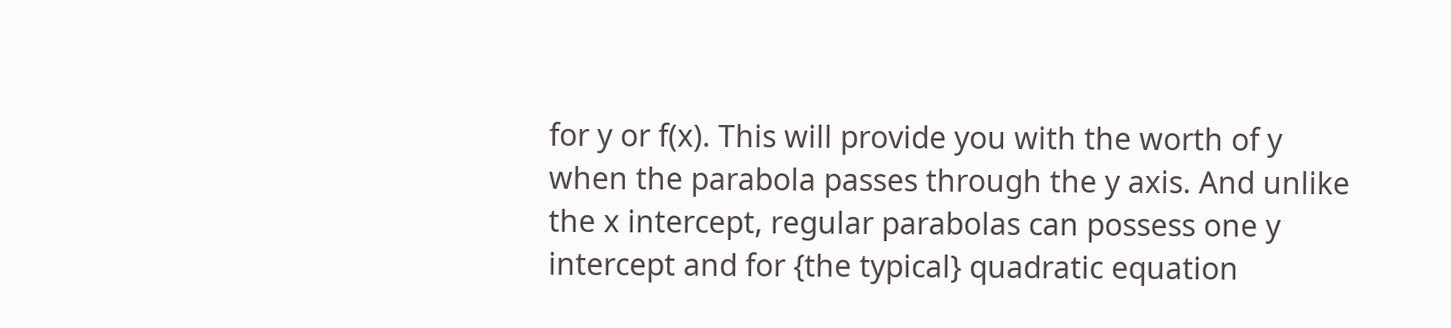for y or f(x). This will provide you with the worth of y when the parabola passes through the y axis. And unlike the x intercept, regular parabolas can possess one y intercept and for {the typical} quadratic equation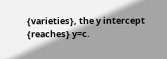{varieties}, the y intercept {reaches} y=c.